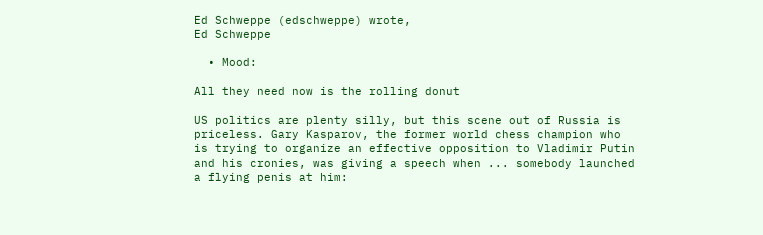Ed Schweppe (edschweppe) wrote,
Ed Schweppe

  • Mood:

All they need now is the rolling donut

US politics are plenty silly, but this scene out of Russia is priceless. Gary Kasparov, the former world chess champion who is trying to organize an effective opposition to Vladimir Putin and his cronies, was giving a speech when ... somebody launched a flying penis at him: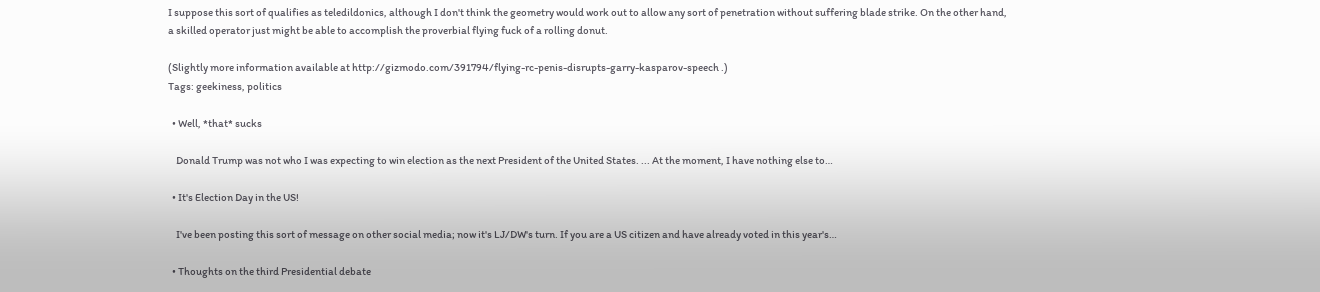I suppose this sort of qualifies as teledildonics, although I don't think the geometry would work out to allow any sort of penetration without suffering blade strike. On the other hand, a skilled operator just might be able to accomplish the proverbial flying fuck of a rolling donut.

(Slightly more information available at http://gizmodo.com/391794/flying-rc-penis-disrupts-garry-kasparov-speech .)
Tags: geekiness, politics

  • Well, *that* sucks

    Donald Trump was not who I was expecting to win election as the next President of the United States. ... At the moment, I have nothing else to…

  • It's Election Day in the US!

    I've been posting this sort of message on other social media; now it's LJ/DW's turn. If you are a US citizen and have already voted in this year's…

  • Thoughts on the third Presidential debate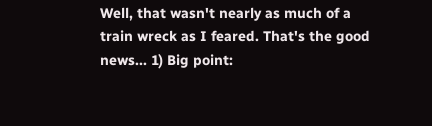Well, that wasn't nearly as much of a train wreck as I feared. That's the good news... 1) Big point: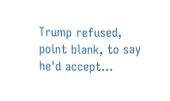Trump refused, point blank, to say he'd accept…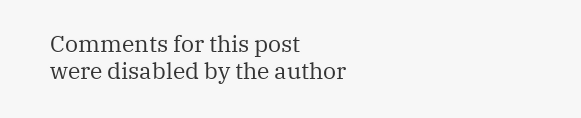Comments for this post were disabled by the author